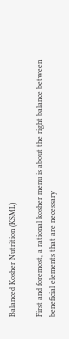Balanced Kosher Nutrition (KSML)

First and foremost, a rational kosher menu is about the right balance between beneficial elements that are necessary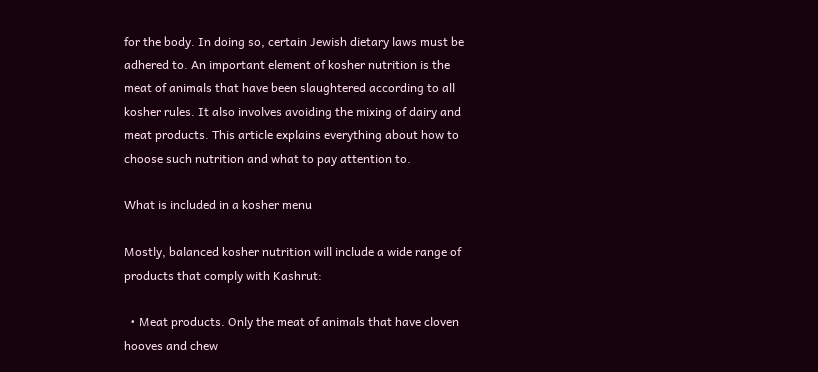for the body. In doing so, certain Jewish dietary laws must be adhered to. An important element of kosher nutrition is the meat of animals that have been slaughtered according to all kosher rules. It also involves avoiding the mixing of dairy and meat products. This article explains everything about how to choose such nutrition and what to pay attention to.

What is included in a kosher menu

Mostly, balanced kosher nutrition will include a wide range of products that comply with Kashrut:

  • Meat products. Only the meat of animals that have cloven hooves and chew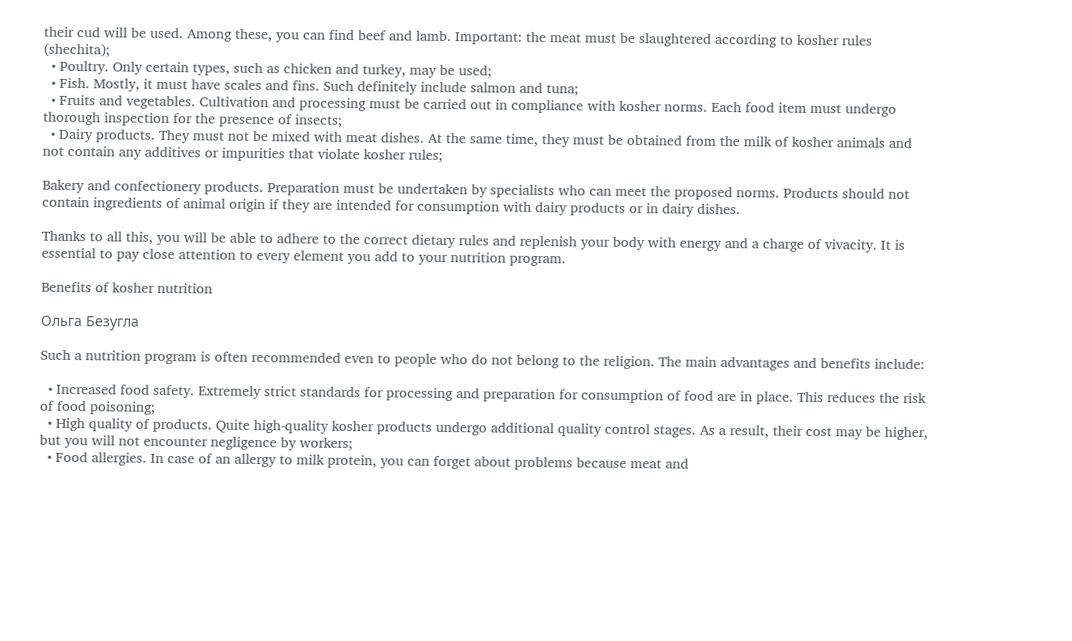their cud will be used. Among these, you can find beef and lamb. Important: the meat must be slaughtered according to kosher rules (shechita);
  • Poultry. Only certain types, such as chicken and turkey, may be used;
  • Fish. Mostly, it must have scales and fins. Such definitely include salmon and tuna;
  • Fruits and vegetables. Cultivation and processing must be carried out in compliance with kosher norms. Each food item must undergo thorough inspection for the presence of insects;
  • Dairy products. They must not be mixed with meat dishes. At the same time, they must be obtained from the milk of kosher animals and not contain any additives or impurities that violate kosher rules;

Bakery and confectionery products. Preparation must be undertaken by specialists who can meet the proposed norms. Products should not contain ingredients of animal origin if they are intended for consumption with dairy products or in dairy dishes.

Thanks to all this, you will be able to adhere to the correct dietary rules and replenish your body with energy and a charge of vivacity. It is essential to pay close attention to every element you add to your nutrition program.

Benefits of kosher nutrition

Ольга Безугла

Such a nutrition program is often recommended even to people who do not belong to the religion. The main advantages and benefits include:

  • Increased food safety. Extremely strict standards for processing and preparation for consumption of food are in place. This reduces the risk of food poisoning;
  • High quality of products. Quite high-quality kosher products undergo additional quality control stages. As a result, their cost may be higher, but you will not encounter negligence by workers;
  • Food allergies. In case of an allergy to milk protein, you can forget about problems because meat and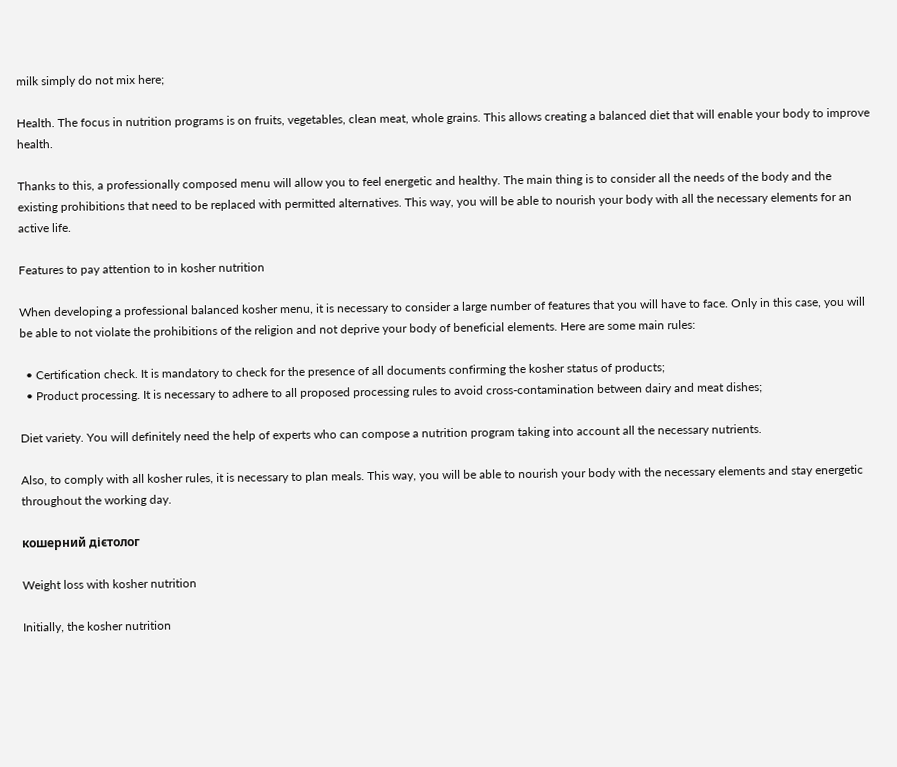milk simply do not mix here;

Health. The focus in nutrition programs is on fruits, vegetables, clean meat, whole grains. This allows creating a balanced diet that will enable your body to improve health.

Thanks to this, a professionally composed menu will allow you to feel energetic and healthy. The main thing is to consider all the needs of the body and the existing prohibitions that need to be replaced with permitted alternatives. This way, you will be able to nourish your body with all the necessary elements for an active life.

Features to pay attention to in kosher nutrition

When developing a professional balanced kosher menu, it is necessary to consider a large number of features that you will have to face. Only in this case, you will be able to not violate the prohibitions of the religion and not deprive your body of beneficial elements. Here are some main rules:

  • Certification check. It is mandatory to check for the presence of all documents confirming the kosher status of products;
  • Product processing. It is necessary to adhere to all proposed processing rules to avoid cross-contamination between dairy and meat dishes;

Diet variety. You will definitely need the help of experts who can compose a nutrition program taking into account all the necessary nutrients.

Also, to comply with all kosher rules, it is necessary to plan meals. This way, you will be able to nourish your body with the necessary elements and stay energetic throughout the working day.

кошерний дієтолог

Weight loss with kosher nutrition

Initially, the kosher nutrition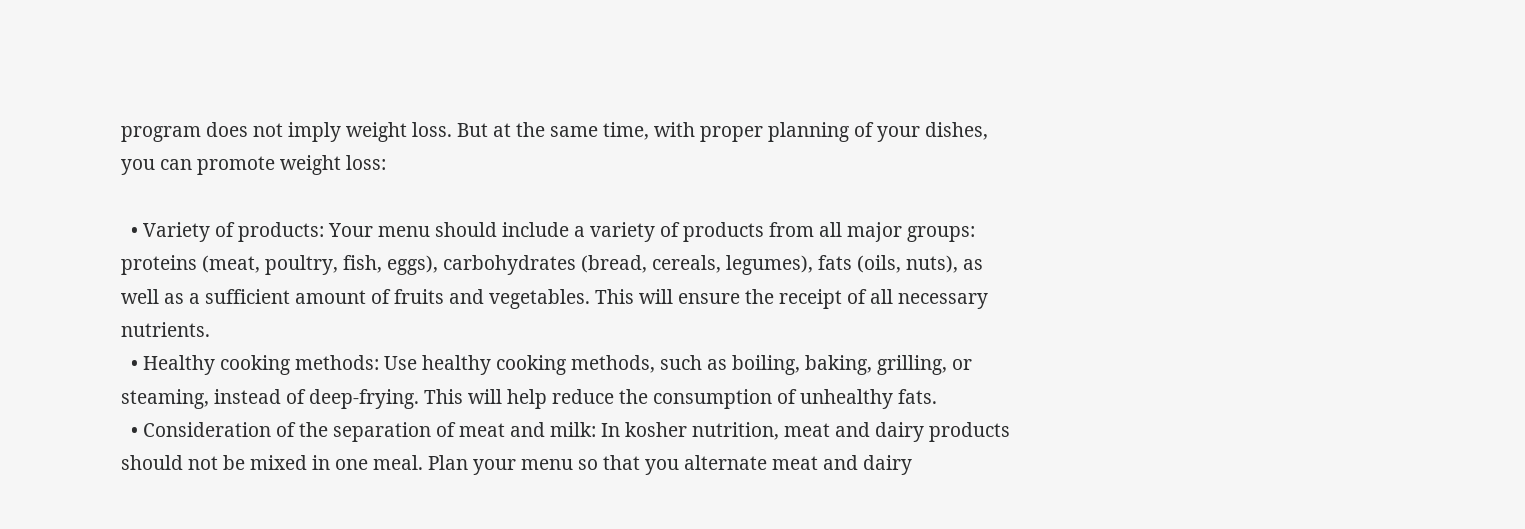program does not imply weight loss. But at the same time, with proper planning of your dishes, you can promote weight loss:

  • Variety of products: Your menu should include a variety of products from all major groups: proteins (meat, poultry, fish, eggs), carbohydrates (bread, cereals, legumes), fats (oils, nuts), as well as a sufficient amount of fruits and vegetables. This will ensure the receipt of all necessary nutrients.
  • Healthy cooking methods: Use healthy cooking methods, such as boiling, baking, grilling, or steaming, instead of deep-frying. This will help reduce the consumption of unhealthy fats.
  • Consideration of the separation of meat and milk: In kosher nutrition, meat and dairy products should not be mixed in one meal. Plan your menu so that you alternate meat and dairy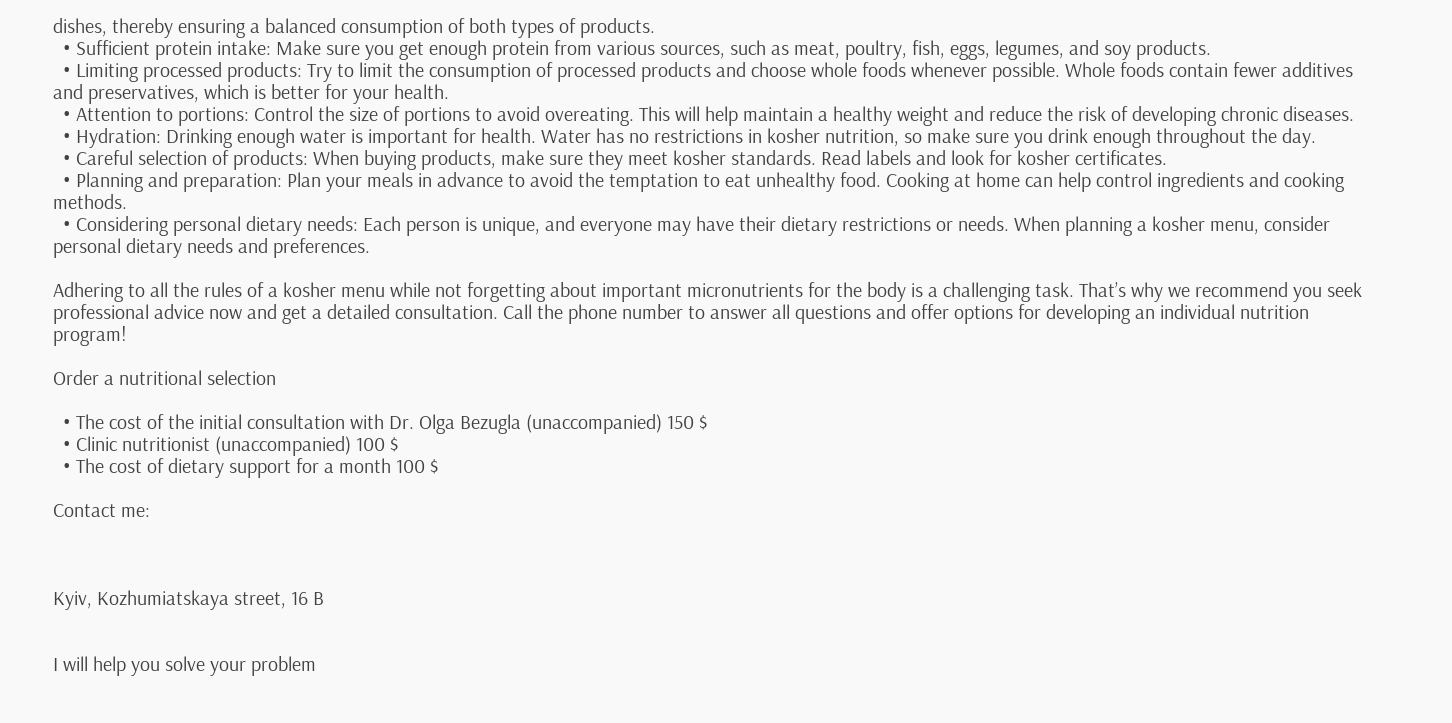dishes, thereby ensuring a balanced consumption of both types of products.
  • Sufficient protein intake: Make sure you get enough protein from various sources, such as meat, poultry, fish, eggs, legumes, and soy products.
  • Limiting processed products: Try to limit the consumption of processed products and choose whole foods whenever possible. Whole foods contain fewer additives and preservatives, which is better for your health.
  • Attention to portions: Control the size of portions to avoid overeating. This will help maintain a healthy weight and reduce the risk of developing chronic diseases.
  • Hydration: Drinking enough water is important for health. Water has no restrictions in kosher nutrition, so make sure you drink enough throughout the day.
  • Careful selection of products: When buying products, make sure they meet kosher standards. Read labels and look for kosher certificates.
  • Planning and preparation: Plan your meals in advance to avoid the temptation to eat unhealthy food. Cooking at home can help control ingredients and cooking methods.
  • Considering personal dietary needs: Each person is unique, and everyone may have their dietary restrictions or needs. When planning a kosher menu, consider personal dietary needs and preferences.

Adhering to all the rules of a kosher menu while not forgetting about important micronutrients for the body is a challenging task. That’s why we recommend you seek professional advice now and get a detailed consultation. Call the phone number to answer all questions and offer options for developing an individual nutrition program!

Order a nutritional selection

  • The cost of the initial consultation with Dr. Olga Bezugla (unaccompanied) 150 $
  • Clinic nutritionist (unaccompanied) 100 $
  • The cost of dietary support for a month 100 $

Contact me:



Kyiv, Kozhumiatskaya street, 16 B


I will help you solve your problem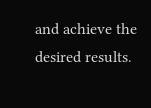and achieve the desired results.